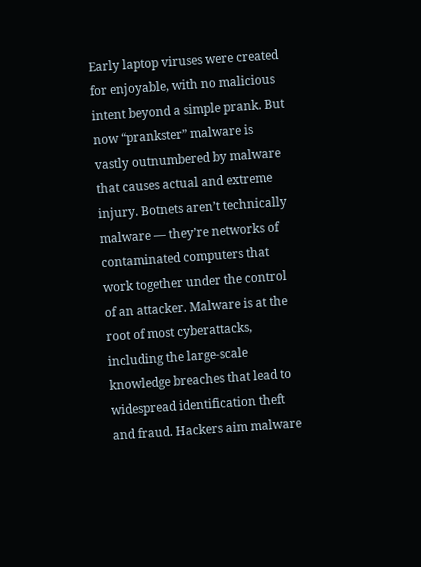Early laptop viruses were created for enjoyable, with no malicious intent beyond a simple prank. But now “prankster” malware is vastly outnumbered by malware that causes actual and extreme injury. Botnets aren’t technically malware — they’re networks of contaminated computers that work together under the control of an attacker. Malware is at the root of most cyberattacks, including the large-scale knowledge breaches that lead to widespread identification theft and fraud. Hackers aim malware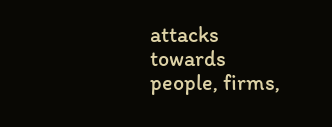attacks towards people, firms,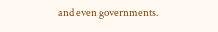and even governments.